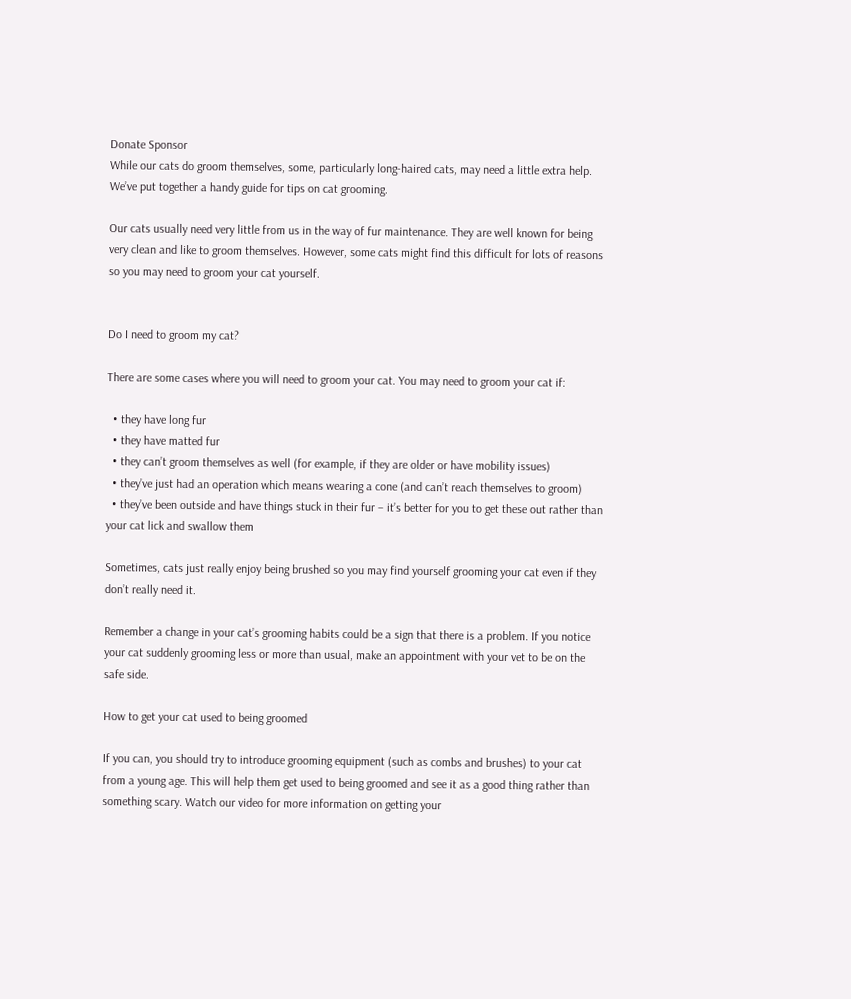Donate Sponsor
While our cats do groom themselves, some, particularly long-haired cats, may need a little extra help. We’ve put together a handy guide for tips on cat grooming.

Our cats usually need very little from us in the way of fur maintenance. They are well known for being very clean and like to groom themselves. However, some cats might find this difficult for lots of reasons so you may need to groom your cat yourself.


Do I need to groom my cat?

There are some cases where you will need to groom your cat. You may need to groom your cat if:

  • they have long fur
  • they have matted fur
  • they can’t groom themselves as well (for example, if they are older or have mobility issues)
  • they’ve just had an operation which means wearing a cone (and can’t reach themselves to groom)
  • they’ve been outside and have things stuck in their fur – it’s better for you to get these out rather than your cat lick and swallow them

Sometimes, cats just really enjoy being brushed so you may find yourself grooming your cat even if they don’t really need it.

Remember a change in your cat’s grooming habits could be a sign that there is a problem. If you notice your cat suddenly grooming less or more than usual, make an appointment with your vet to be on the safe side.

How to get your cat used to being groomed

If you can, you should try to introduce grooming equipment (such as combs and brushes) to your cat from a young age. This will help them get used to being groomed and see it as a good thing rather than something scary. Watch our video for more information on getting your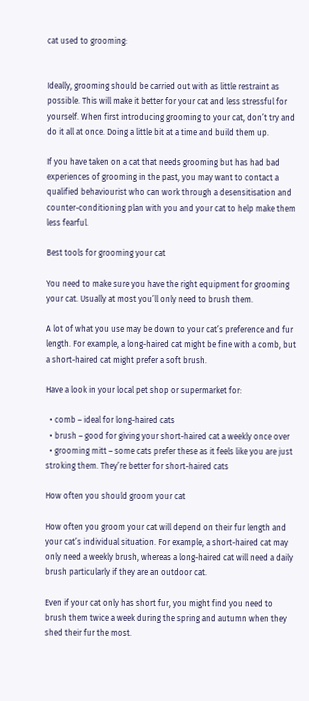cat used to grooming:


Ideally, grooming should be carried out with as little restraint as possible. This will make it better for your cat and less stressful for yourself. When first introducing grooming to your cat, don’t try and do it all at once. Doing a little bit at a time and build them up.

If you have taken on a cat that needs grooming but has had bad experiences of grooming in the past, you may want to contact a qualified behaviourist who can work through a desensitisation and counter-conditioning plan with you and your cat to help make them less fearful.

Best tools for grooming your cat

You need to make sure you have the right equipment for grooming your cat. Usually at most you’ll only need to brush them.

A lot of what you use may be down to your cat’s preference and fur length. For example, a long-haired cat might be fine with a comb, but a short-haired cat might prefer a soft brush.

Have a look in your local pet shop or supermarket for:

  • comb – ideal for long-haired cats
  • brush – good for giving your short-haired cat a weekly once over
  • grooming mitt – some cats prefer these as it feels like you are just stroking them. They’re better for short-haired cats

How often you should groom your cat

How often you groom your cat will depend on their fur length and your cat’s individual situation. For example, a short-haired cat may only need a weekly brush, whereas a long-haired cat will need a daily brush particularly if they are an outdoor cat.

Even if your cat only has short fur, you might find you need to brush them twice a week during the spring and autumn when they shed their fur the most.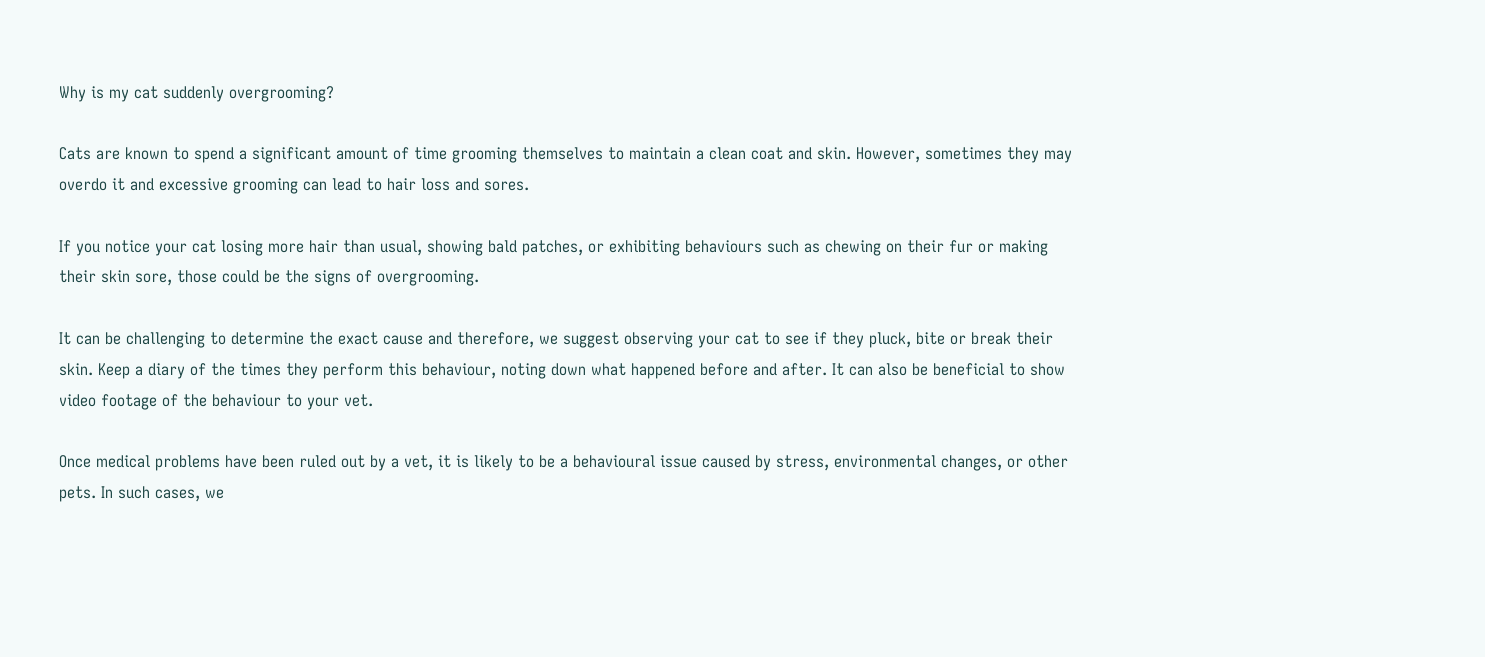Why is my cat suddenly overgrooming?

Cats are known to spend a significant amount of time grooming themselves to maintain a clean coat and skin. However, sometimes they may overdo it and excessive grooming can lead to hair loss and sores.

If you notice your cat losing more hair than usual, showing bald patches, or exhibiting behaviours such as chewing on their fur or making their skin sore, those could be the signs of overgrooming.

It can be challenging to determine the exact cause and therefore, we suggest observing your cat to see if they pluck, bite or break their skin. Keep a diary of the times they perform this behaviour, noting down what happened before and after. It can also be beneficial to show video footage of the behaviour to your vet.

Once medical problems have been ruled out by a vet, it is likely to be a behavioural issue caused by stress, environmental changes, or other pets. In such cases, we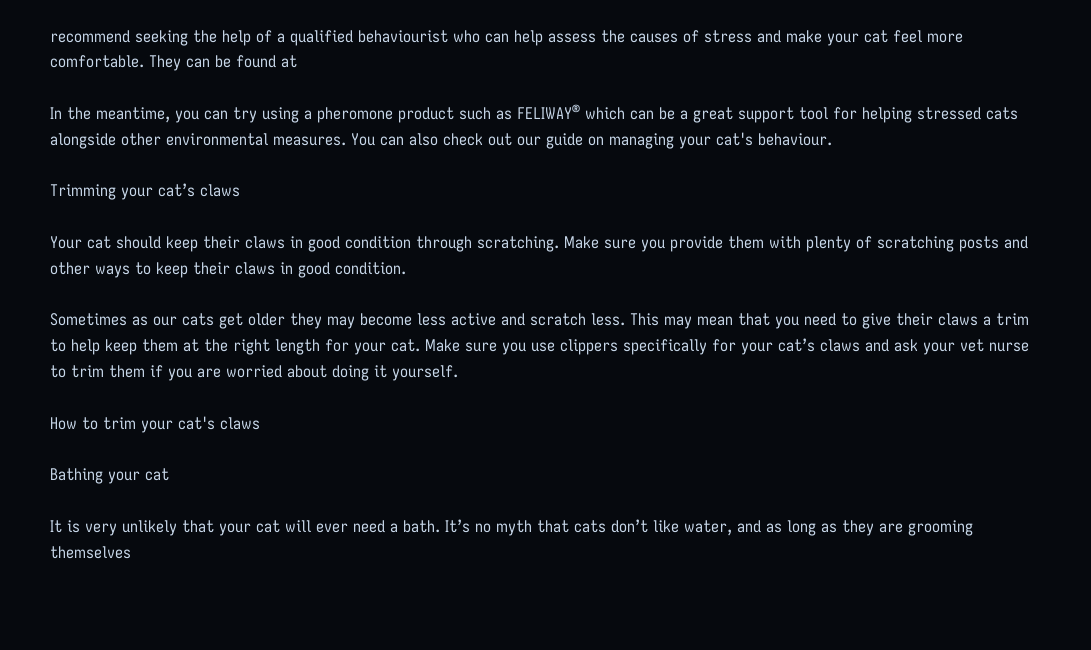recommend seeking the help of a qualified behaviourist who can help assess the causes of stress and make your cat feel more comfortable. They can be found at

In the meantime, you can try using a pheromone product such as FELIWAY® which can be a great support tool for helping stressed cats alongside other environmental measures. You can also check out our guide on managing your cat's behaviour.

Trimming your cat’s claws

Your cat should keep their claws in good condition through scratching. Make sure you provide them with plenty of scratching posts and other ways to keep their claws in good condition.

Sometimes as our cats get older they may become less active and scratch less. This may mean that you need to give their claws a trim to help keep them at the right length for your cat. Make sure you use clippers specifically for your cat’s claws and ask your vet nurse to trim them if you are worried about doing it yourself.

How to trim your cat's claws

Bathing your cat

It is very unlikely that your cat will ever need a bath. It’s no myth that cats don’t like water, and as long as they are grooming themselves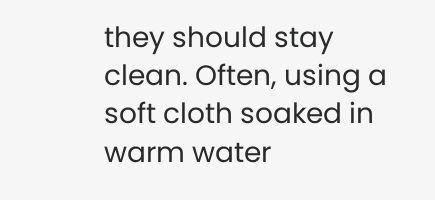they should stay clean. Often, using a soft cloth soaked in warm water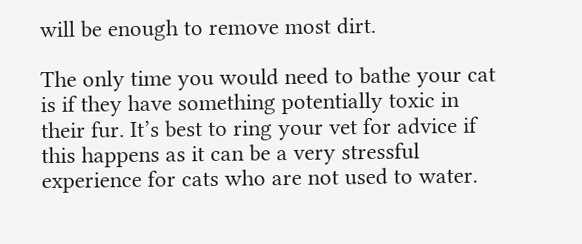will be enough to remove most dirt.

The only time you would need to bathe your cat is if they have something potentially toxic in their fur. It’s best to ring your vet for advice if this happens as it can be a very stressful experience for cats who are not used to water.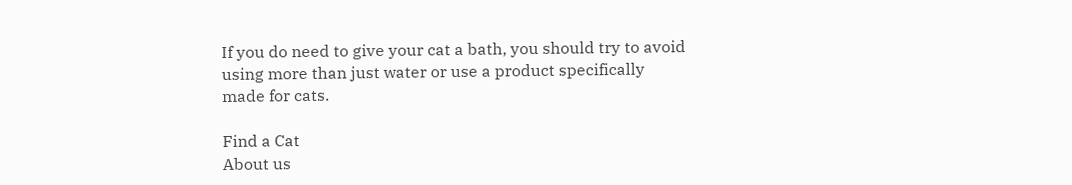If you do need to give your cat a bath, you should try to avoid using more than just water or use a product specifically made for cats.

Find a Cat
About us